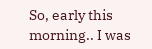So, early this morning.. I was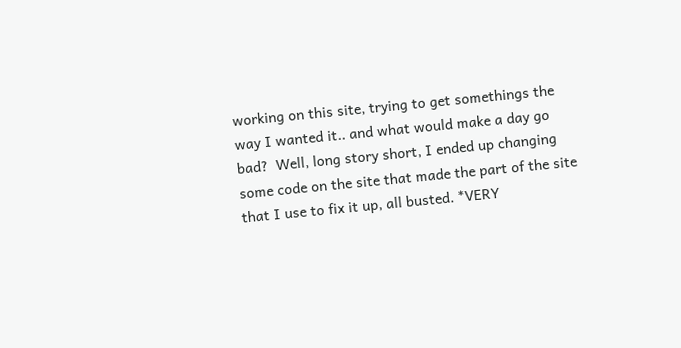working on this site, trying to get somethings the way I wanted it.. and what would make a day go bad?  Well, long story short, I ended up changing some code on the site that made the part of the site that I use to fix it up, all busted. *VERY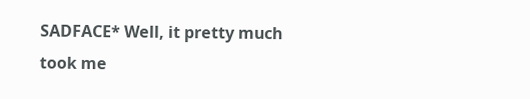SADFACE* Well, it pretty much took me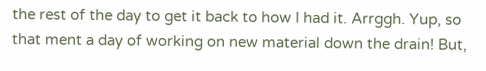the rest of the day to get it back to how I had it. Arrggh. Yup, so that ment a day of working on new material down the drain! But,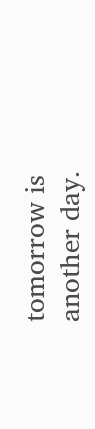tomorrow is another day.